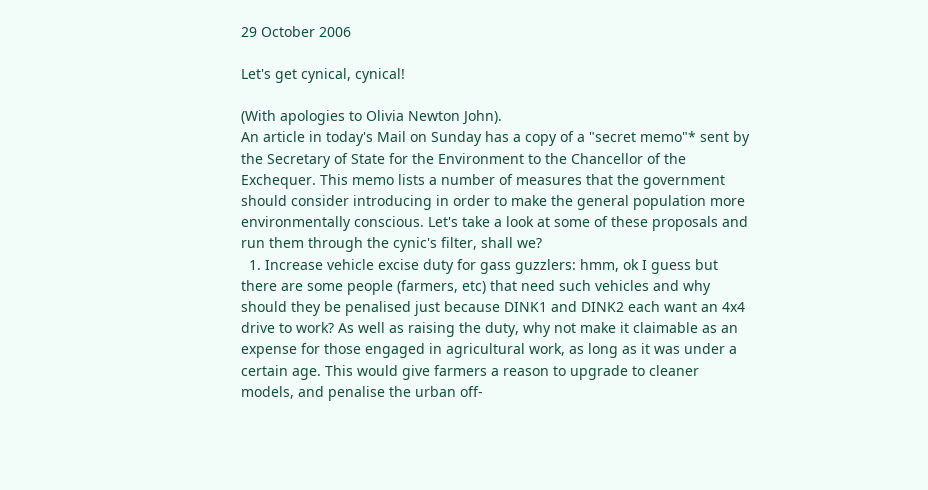29 October 2006

Let's get cynical, cynical!

(With apologies to Olivia Newton John).
An article in today's Mail on Sunday has a copy of a "secret memo"* sent by the Secretary of State for the Environment to the Chancellor of the Exchequer. This memo lists a number of measures that the government should consider introducing in order to make the general population more environmentally conscious. Let's take a look at some of these proposals and run them through the cynic's filter, shall we?
  1. Increase vehicle excise duty for gass guzzlers: hmm, ok I guess but there are some people (farmers, etc) that need such vehicles and why should they be penalised just because DINK1 and DINK2 each want an 4x4 drive to work? As well as raising the duty, why not make it claimable as an expense for those engaged in agricultural work, as long as it was under a certain age. This would give farmers a reason to upgrade to cleaner models, and penalise the urban off-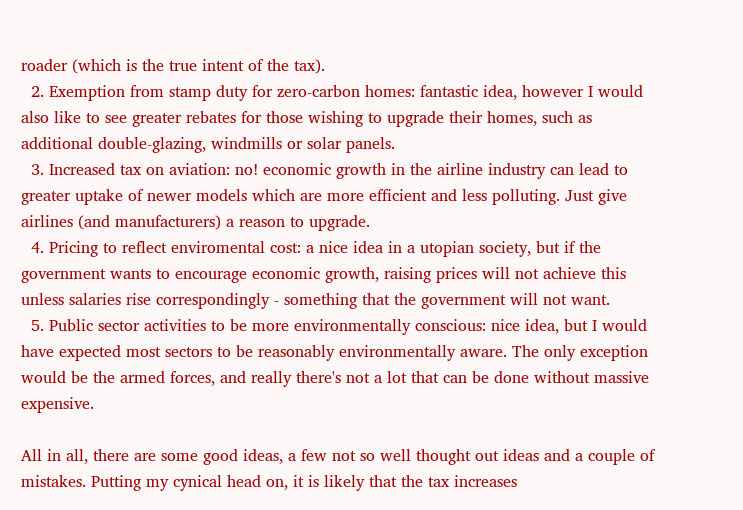roader (which is the true intent of the tax).
  2. Exemption from stamp duty for zero-carbon homes: fantastic idea, however I would also like to see greater rebates for those wishing to upgrade their homes, such as additional double-glazing, windmills or solar panels.
  3. Increased tax on aviation: no! economic growth in the airline industry can lead to greater uptake of newer models which are more efficient and less polluting. Just give airlines (and manufacturers) a reason to upgrade.
  4. Pricing to reflect enviromental cost: a nice idea in a utopian society, but if the government wants to encourage economic growth, raising prices will not achieve this unless salaries rise correspondingly - something that the government will not want.
  5. Public sector activities to be more environmentally conscious: nice idea, but I would have expected most sectors to be reasonably environmentally aware. The only exception would be the armed forces, and really there's not a lot that can be done without massive expensive.

All in all, there are some good ideas, a few not so well thought out ideas and a couple of mistakes. Putting my cynical head on, it is likely that the tax increases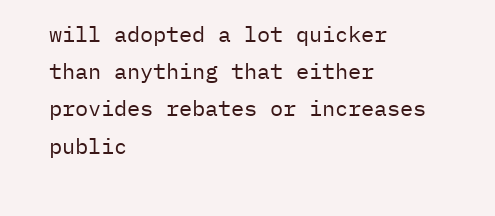will adopted a lot quicker than anything that either provides rebates or increases public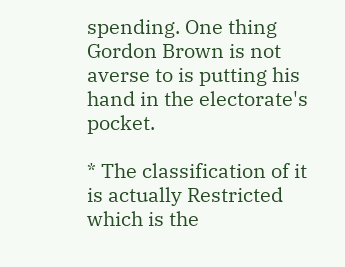spending. One thing Gordon Brown is not averse to is putting his hand in the electorate's pocket.

* The classification of it is actually Restricted which is the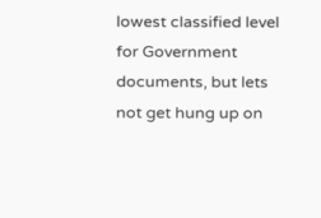lowest classified level for Government documents, but lets not get hung up on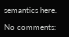semantics here.

No comments: